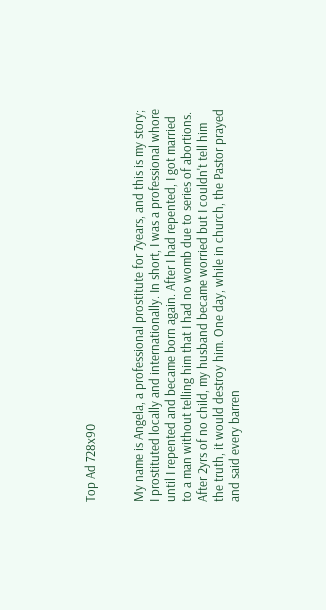Top Ad 728x90


My name is Angela, a professional prostitute for 7years, and this is my story;
I prostituted locally and internationally. In short, I was a professional whore
until I repented and became born again. After I had repented, I got married
to a man without telling him that I had no womb due to series of abortions.
After 2yrs of no child, my husband became worried but I couldn't tell him
the truth, it would destroy him. One day, while in church, the Pastor prayed
and said every barren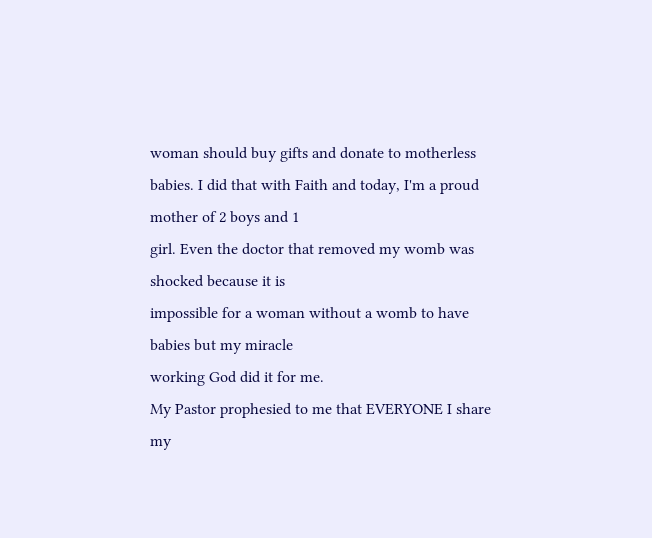woman should buy gifts and donate to motherless
babies. I did that with Faith and today, I'm a proud mother of 2 boys and 1
girl. Even the doctor that removed my womb was shocked because it is
impossible for a woman without a womb to have babies but my miracle
working God did it for me.
My Pastor prophesied to me that EVERYONE I share my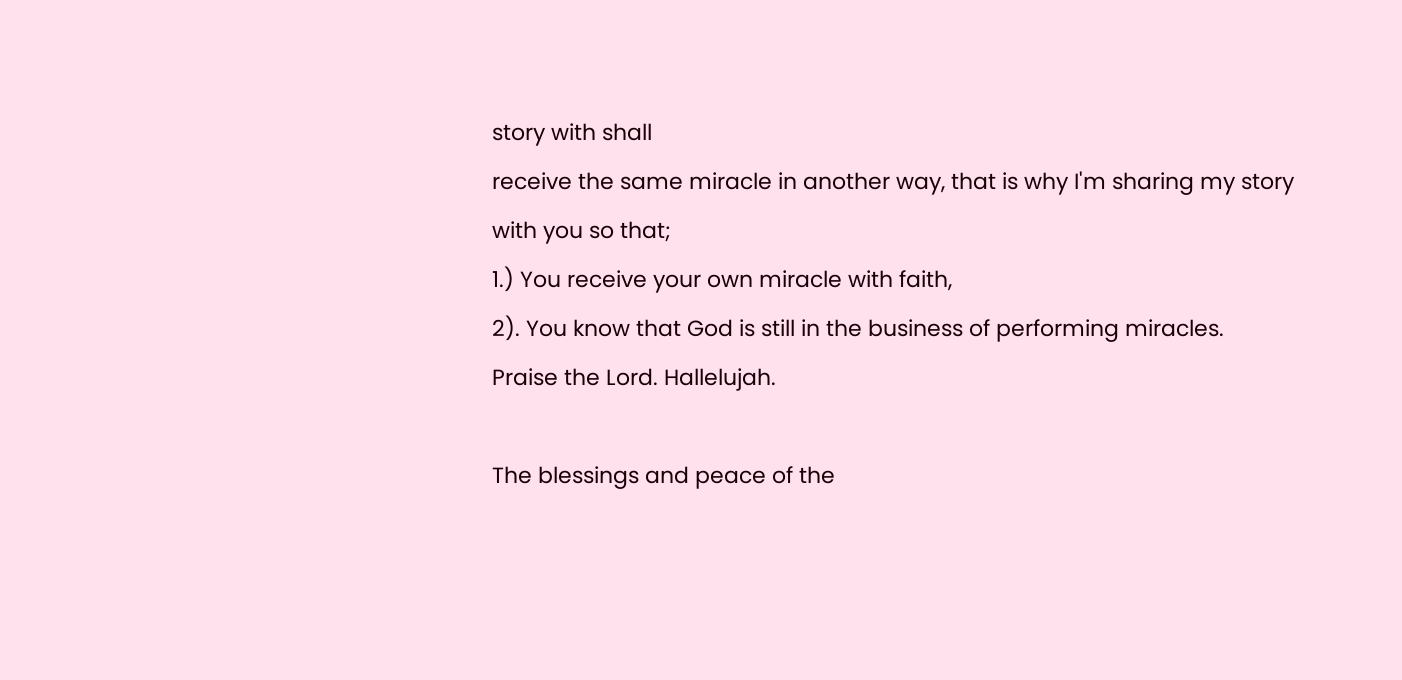story with shall
receive the same miracle in another way, that is why I'm sharing my story
with you so that;
1.) You receive your own miracle with faith,
2). You know that God is still in the business of performing miracles.
Praise the Lord. Hallelujah.

The blessings and peace of the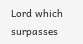Lord which surpasses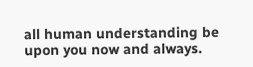all human understanding be upon you now and always.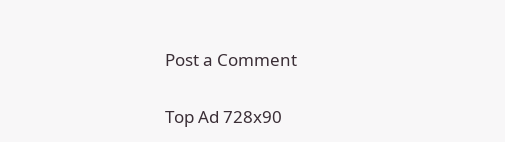Post a Comment

Top Ad 728x90